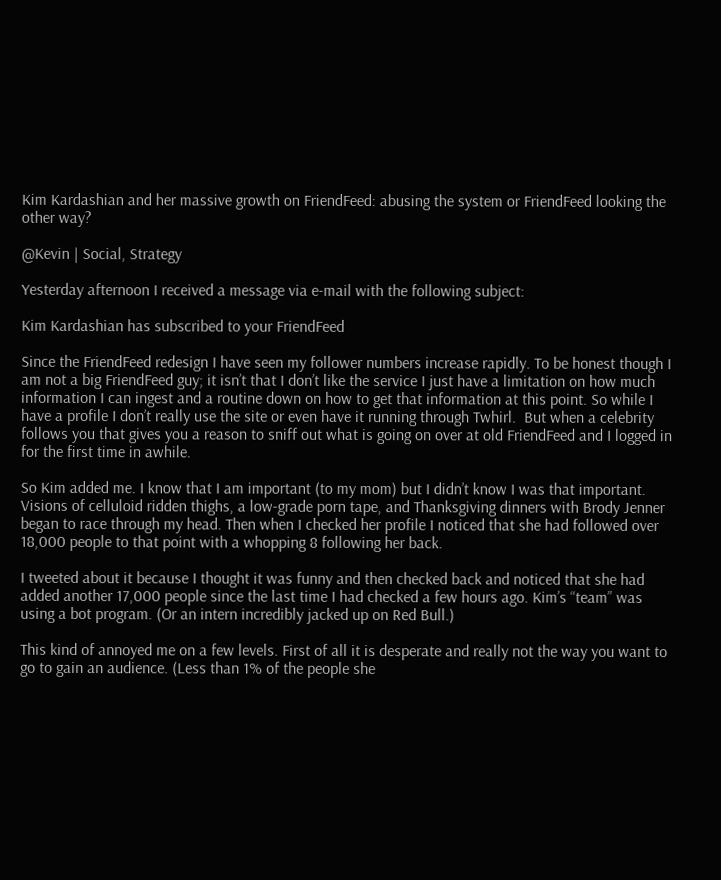Kim Kardashian and her massive growth on FriendFeed: abusing the system or FriendFeed looking the other way?

@Kevin | Social, Strategy

Yesterday afternoon I received a message via e-mail with the following subject:

Kim Kardashian has subscribed to your FriendFeed

Since the FriendFeed redesign I have seen my follower numbers increase rapidly. To be honest though I am not a big FriendFeed guy; it isn’t that I don’t like the service I just have a limitation on how much information I can ingest and a routine down on how to get that information at this point. So while I have a profile I don’t really use the site or even have it running through Twhirl.  But when a celebrity follows you that gives you a reason to sniff out what is going on over at old FriendFeed and I logged in for the first time in awhile.

So Kim added me. I know that I am important (to my mom) but I didn’t know I was that important. Visions of celluloid ridden thighs, a low-grade porn tape, and Thanksgiving dinners with Brody Jenner began to race through my head. Then when I checked her profile I noticed that she had followed over 18,000 people to that point with a whopping 8 following her back.

I tweeted about it because I thought it was funny and then checked back and noticed that she had added another 17,000 people since the last time I had checked a few hours ago. Kim’s “team” was using a bot program. (Or an intern incredibly jacked up on Red Bull.)

This kind of annoyed me on a few levels. First of all it is desperate and really not the way you want to go to gain an audience. (Less than 1% of the people she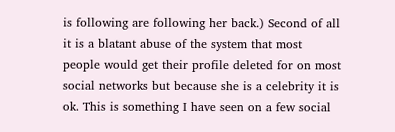is following are following her back.) Second of all it is a blatant abuse of the system that most people would get their profile deleted for on most social networks but because she is a celebrity it is ok. This is something I have seen on a few social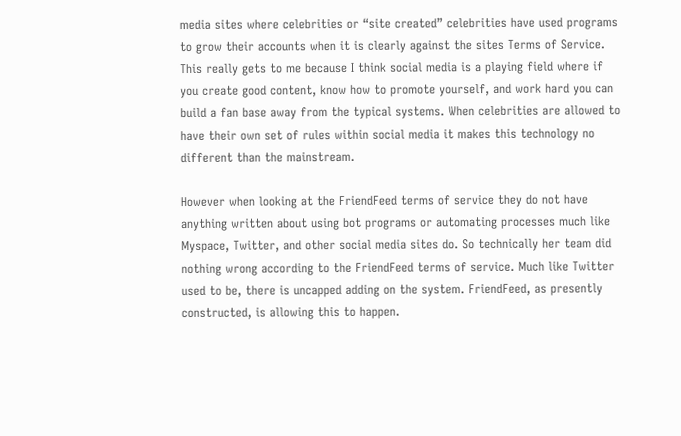media sites where celebrities or “site created” celebrities have used programs to grow their accounts when it is clearly against the sites Terms of Service. This really gets to me because I think social media is a playing field where if you create good content, know how to promote yourself, and work hard you can build a fan base away from the typical systems. When celebrities are allowed to have their own set of rules within social media it makes this technology no different than the mainstream.

However when looking at the FriendFeed terms of service they do not have anything written about using bot programs or automating processes much like Myspace, Twitter, and other social media sites do. So technically her team did nothing wrong according to the FriendFeed terms of service. Much like Twitter used to be, there is uncapped adding on the system. FriendFeed, as presently constructed, is allowing this to happen.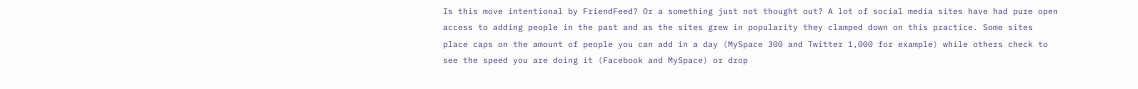Is this move intentional by FriendFeed? Or a something just not thought out? A lot of social media sites have had pure open access to adding people in the past and as the sites grew in popularity they clamped down on this practice. Some sites place caps on the amount of people you can add in a day (MySpace 300 and Twitter 1,000 for example) while others check to see the speed you are doing it (Facebook and MySpace) or drop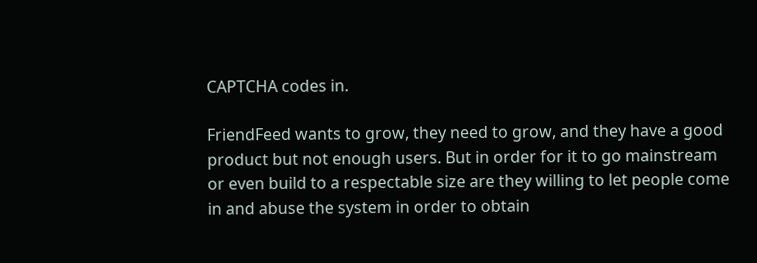CAPTCHA codes in.

FriendFeed wants to grow, they need to grow, and they have a good product but not enough users. But in order for it to go mainstream or even build to a respectable size are they willing to let people come in and abuse the system in order to obtain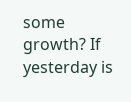some growth? If yesterday is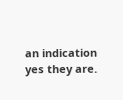an indication yes they are.